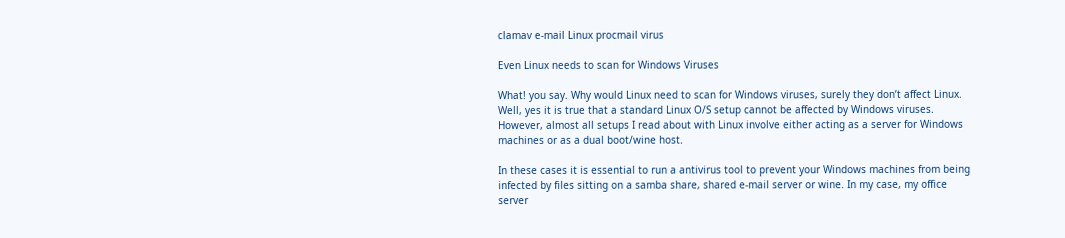clamav e-mail Linux procmail virus

Even Linux needs to scan for Windows Viruses

What! you say. Why would Linux need to scan for Windows viruses, surely they don’t affect Linux. Well, yes it is true that a standard Linux O/S setup cannot be affected by Windows viruses. However, almost all setups I read about with Linux involve either acting as a server for Windows machines or as a dual boot/wine host.

In these cases it is essential to run a antivirus tool to prevent your Windows machines from being infected by files sitting on a samba share, shared e-mail server or wine. In my case, my office server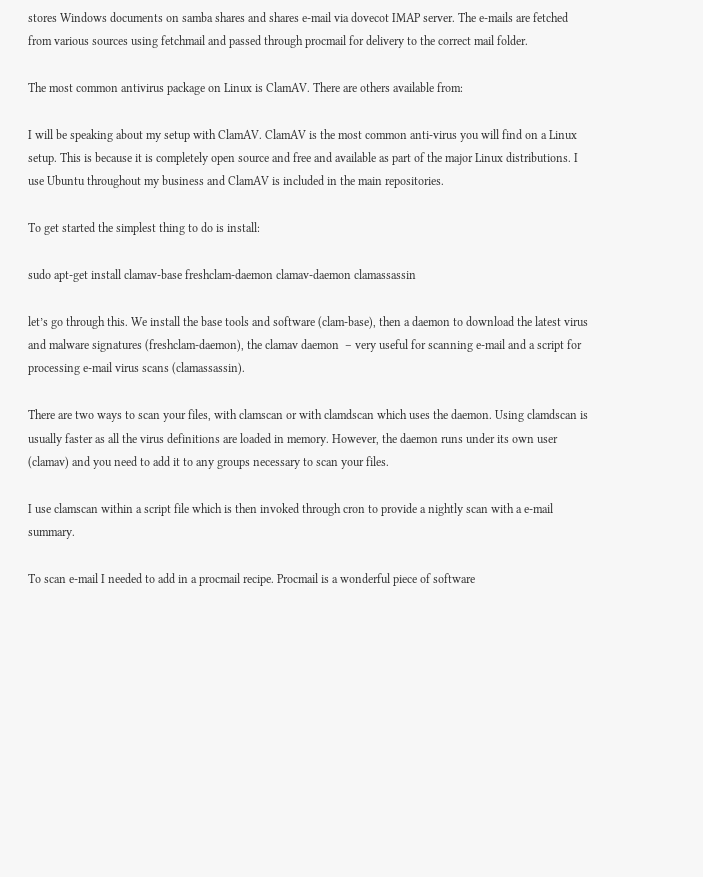stores Windows documents on samba shares and shares e-mail via dovecot IMAP server. The e-mails are fetched from various sources using fetchmail and passed through procmail for delivery to the correct mail folder.

The most common antivirus package on Linux is ClamAV. There are others available from:

I will be speaking about my setup with ClamAV. ClamAV is the most common anti-virus you will find on a Linux setup. This is because it is completely open source and free and available as part of the major Linux distributions. I use Ubuntu throughout my business and ClamAV is included in the main repositories.

To get started the simplest thing to do is install:

sudo apt-get install clamav-base freshclam-daemon clamav-daemon clamassassin

let’s go through this. We install the base tools and software (clam-base), then a daemon to download the latest virus and malware signatures (freshclam-daemon), the clamav daemon  – very useful for scanning e-mail and a script for processing e-mail virus scans (clamassassin).

There are two ways to scan your files, with clamscan or with clamdscan which uses the daemon. Using clamdscan is usually faster as all the virus definitions are loaded in memory. However, the daemon runs under its own user (clamav) and you need to add it to any groups necessary to scan your files.

I use clamscan within a script file which is then invoked through cron to provide a nightly scan with a e-mail summary.

To scan e-mail I needed to add in a procmail recipe. Procmail is a wonderful piece of software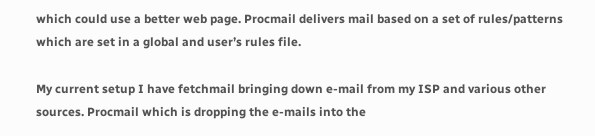which could use a better web page. Procmail delivers mail based on a set of rules/patterns which are set in a global and user’s rules file.

My current setup I have fetchmail bringing down e-mail from my ISP and various other sources. Procmail which is dropping the e-mails into the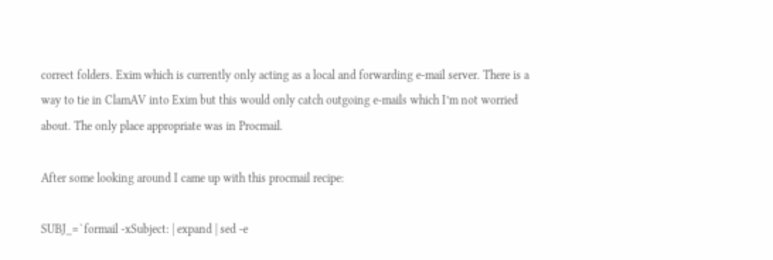correct folders. Exim which is currently only acting as a local and forwarding e-mail server. There is a way to tie in ClamAV into Exim but this would only catch outgoing e-mails which I’m not worried about. The only place appropriate was in Procmail.

After some looking around I came up with this procmail recipe:

SUBJ_=`formail -xSubject: | expand | sed -e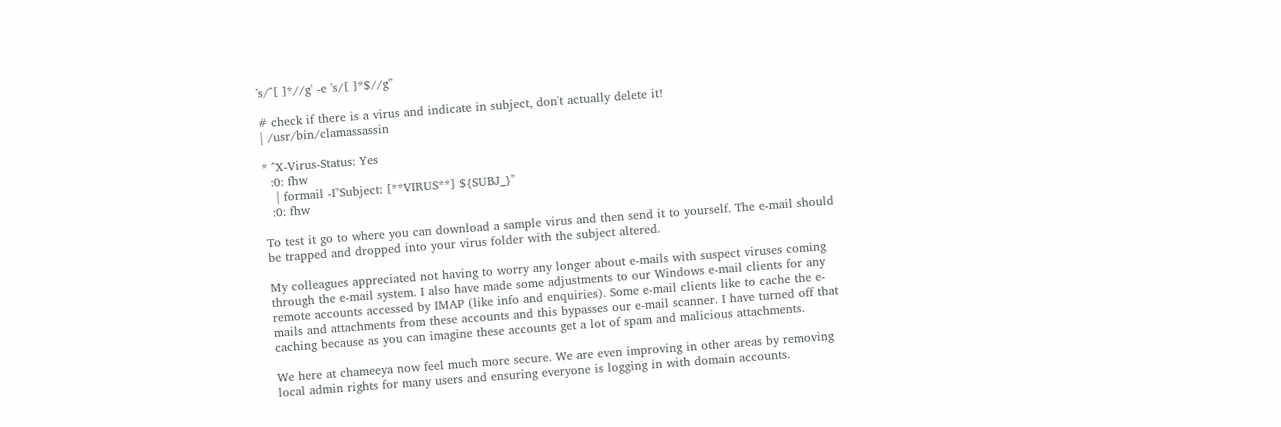's/^[ ]*//g' -e 's/[ ]*$//g'`

# check if there is a virus and indicate in subject, don't actually delete it!
| /usr/bin/clamassassin

* ^X-Virus-Status: Yes
  :0: fhw
   | formail -I"Subject: [**VIRUS**] ${SUBJ_}"
  :0: fhw

To test it go to where you can download a sample virus and then send it to yourself. The e-mail should be trapped and dropped into your virus folder with the subject altered.

My colleagues appreciated not having to worry any longer about e-mails with suspect viruses coming through the e-mail system. I also have made some adjustments to our Windows e-mail clients for any remote accounts accessed by IMAP (like info and enquiries). Some e-mail clients like to cache the e-mails and attachments from these accounts and this bypasses our e-mail scanner. I have turned off that caching because as you can imagine these accounts get a lot of spam and malicious attachments.

We here at chameeya now feel much more secure. We are even improving in other areas by removing local admin rights for many users and ensuring everyone is logging in with domain accounts.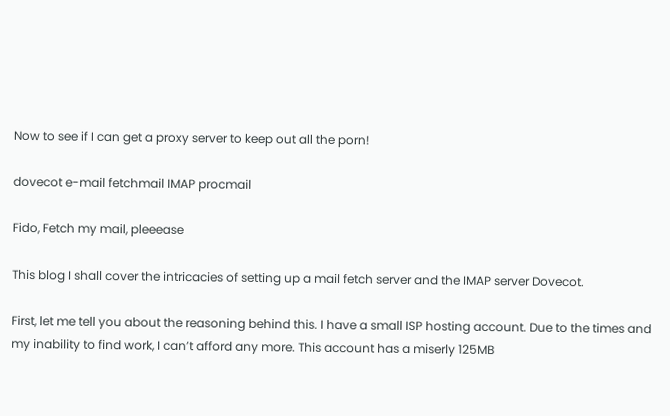Now to see if I can get a proxy server to keep out all the porn!

dovecot e-mail fetchmail IMAP procmail

Fido, Fetch my mail, pleeease

This blog I shall cover the intricacies of setting up a mail fetch server and the IMAP server Dovecot.

First, let me tell you about the reasoning behind this. I have a small ISP hosting account. Due to the times and my inability to find work, I can’t afford any more. This account has a miserly 125MB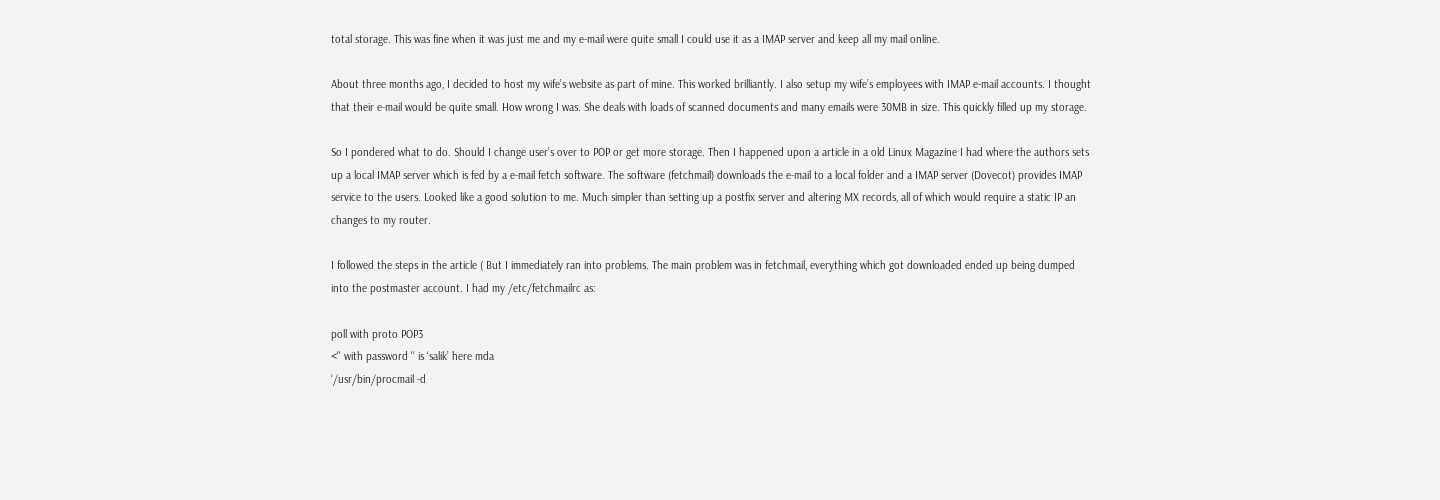total storage. This was fine when it was just me and my e-mail were quite small I could use it as a IMAP server and keep all my mail online.

About three months ago, I decided to host my wife’s website as part of mine. This worked brilliantly. I also setup my wife’s employees with IMAP e-mail accounts. I thought that their e-mail would be quite small. How wrong I was. She deals with loads of scanned documents and many emails were 30MB in size. This quickly filled up my storage.

So I pondered what to do. Should I change user’s over to POP or get more storage. Then I happened upon a article in a old Linux Magazine I had where the authors sets up a local IMAP server which is fed by a e-mail fetch software. The software (fetchmail) downloads the e-mail to a local folder and a IMAP server (Dovecot) provides IMAP service to the users. Looked like a good solution to me. Much simpler than setting up a postfix server and altering MX records, all of which would require a static IP an changes to my router.

I followed the steps in the article ( But I immediately ran into problems. The main problem was in fetchmail, everything which got downloaded ended up being dumped into the postmaster account. I had my /etc/fetchmailrc as:

poll with proto POP3
<'' with password '‘ is ‘salik’ here mda
‘/usr/bin/procmail -d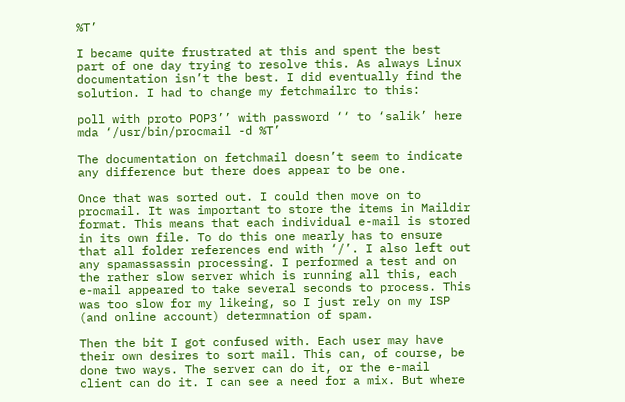%T’

I became quite frustrated at this and spent the best part of one day trying to resolve this. As always Linux documentation isn’t the best. I did eventually find the solution. I had to change my fetchmailrc to this:

poll with proto POP3’’ with password ‘‘ to ‘salik’ here mda ‘/usr/bin/procmail -d %T’

The documentation on fetchmail doesn’t seem to indicate any difference but there does appear to be one.

Once that was sorted out. I could then move on to procmail. It was important to store the items in Maildir format. This means that each individual e-mail is stored in its own file. To do this one mearly has to ensure that all folder references end with ‘/’. I also left out any spamassassin processing. I performed a test and on the rather slow server which is running all this, each e-mail appeared to take several seconds to process. This was too slow for my likeing, so I just rely on my ISP (and online account) determnation of spam.

Then the bit I got confused with. Each user may have their own desires to sort mail. This can, of course, be done two ways. The server can do it, or the e-mail client can do it. I can see a need for a mix. But where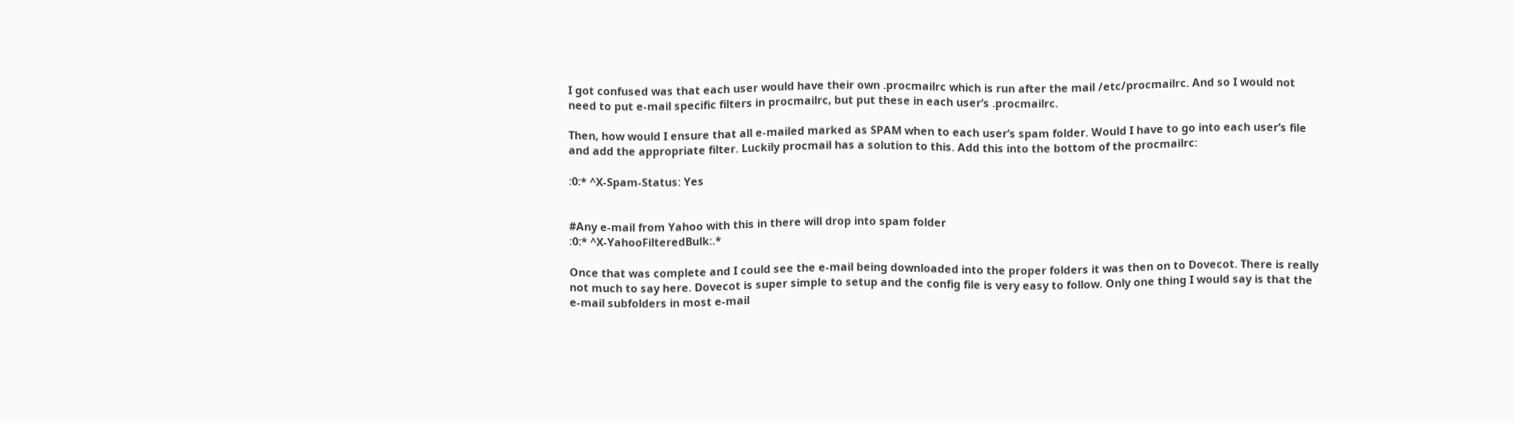I got confused was that each user would have their own .procmailrc which is run after the mail /etc/procmailrc. And so I would not need to put e-mail specific filters in procmailrc, but put these in each user’s .procmailrc.

Then, how would I ensure that all e-mailed marked as SPAM when to each user’s spam folder. Would I have to go into each user’s file and add the appropriate filter. Luckily procmail has a solution to this. Add this into the bottom of the procmailrc:

:0:* ^X-Spam-Status: Yes


#Any e-mail from Yahoo with this in there will drop into spam folder
:0:* ^X-YahooFilteredBulk:.*

Once that was complete and I could see the e-mail being downloaded into the proper folders it was then on to Dovecot. There is really not much to say here. Dovecot is super simple to setup and the config file is very easy to follow. Only one thing I would say is that the e-mail subfolders in most e-mail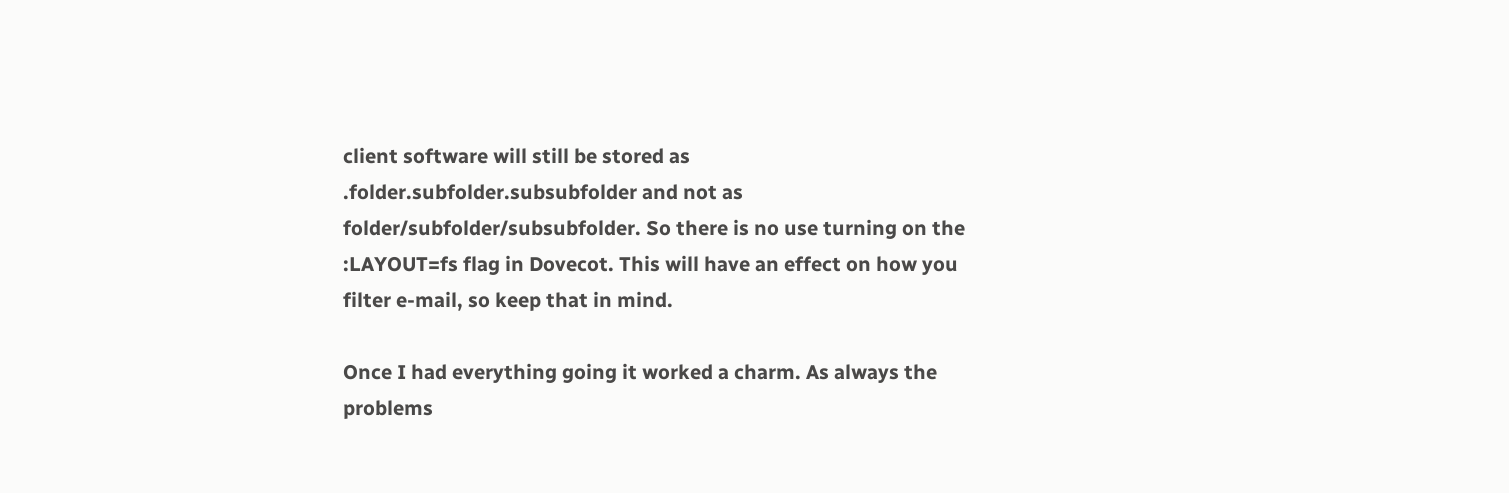client software will still be stored as .folder.subfolder.subsubfolder and not as folder/subfolder/subsubfolder. So there is no use turning on the :LAYOUT=fs flag in Dovecot. This will have an effect on how you filter e-mail, so keep that in mind.

Once I had everything going it worked a charm. As always the problems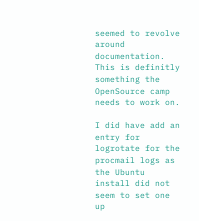seemed to revolve around documentation. This is definitly something the OpenSource camp needs to work on.

I did have add an entry for logrotate for the procmail logs as the Ubuntu install did not seem to set one up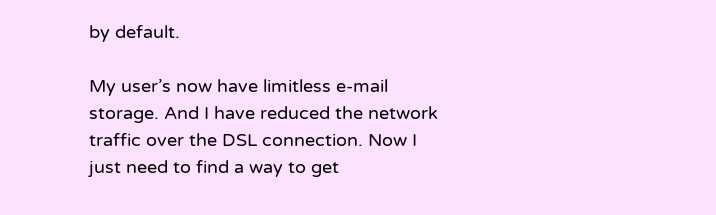by default.

My user’s now have limitless e-mail storage. And I have reduced the network traffic over the DSL connection. Now I just need to find a way to get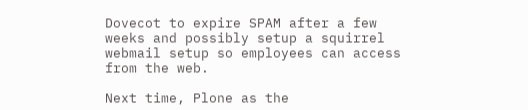Dovecot to expire SPAM after a few weeks and possibly setup a squirrel webmail setup so employees can access from the web.

Next time, Plone as the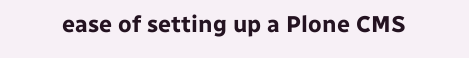ease of setting up a Plone CMS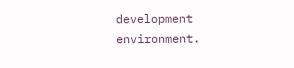development environment.